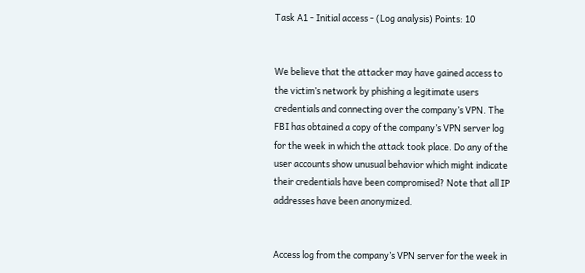Task A1 - Initial access - (Log analysis) Points: 10


We believe that the attacker may have gained access to the victim’s network by phishing a legitimate users credentials and connecting over the company’s VPN. The FBI has obtained a copy of the company’s VPN server log for the week in which the attack took place. Do any of the user accounts show unusual behavior which might indicate their credentials have been compromised? Note that all IP addresses have been anonymized.


Access log from the company’s VPN server for the week in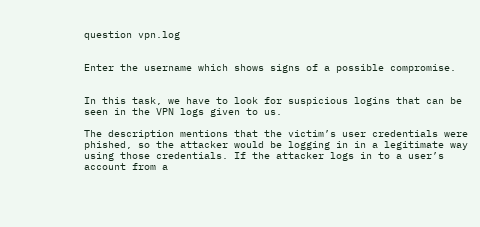question vpn.log


Enter the username which shows signs of a possible compromise.


In this task, we have to look for suspicious logins that can be seen in the VPN logs given to us.

The description mentions that the victim’s user credentials were phished, so the attacker would be logging in in a legitimate way using those credentials. If the attacker logs in to a user’s account from a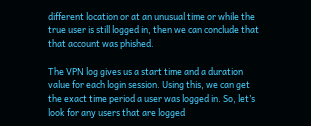different location or at an unusual time or while the true user is still logged in, then we can conclude that that account was phished.

The VPN log gives us a start time and a duration value for each login session. Using this, we can get the exact time period a user was logged in. So, let’s look for any users that are logged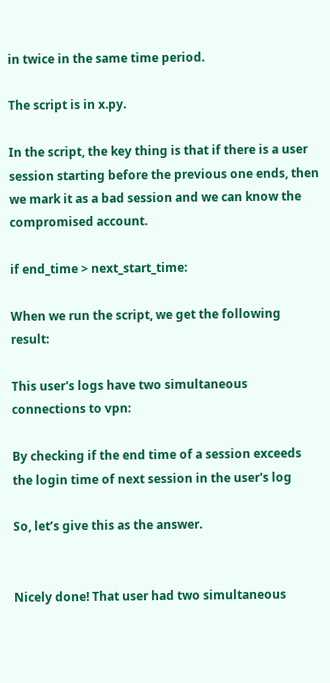in twice in the same time period.

The script is in x.py.

In the script, the key thing is that if there is a user session starting before the previous one ends, then we mark it as a bad session and we can know the compromised account.

if end_time > next_start_time:

When we run the script, we get the following result:

This user's logs have two simultaneous connections to vpn:

By checking if the end time of a session exceeds the login time of next session in the user's log

So, let’s give this as the answer.


Nicely done! That user had two simultaneous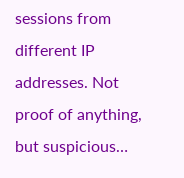sessions from different IP addresses. Not proof of anything, but suspicious…